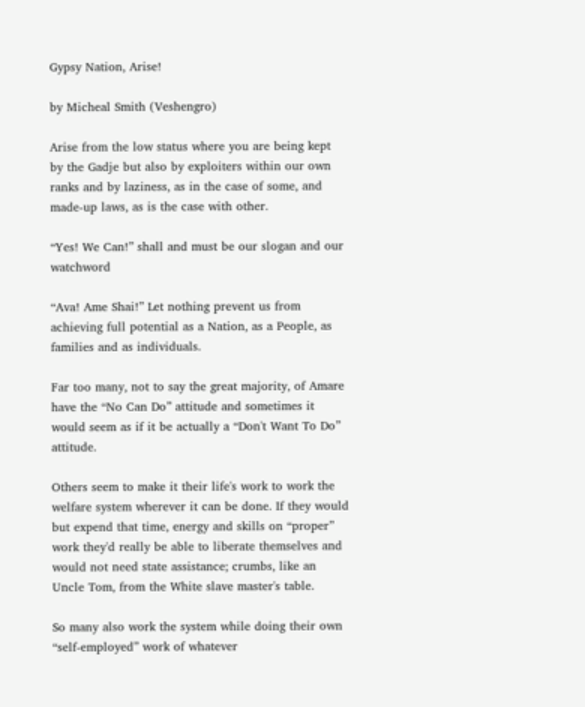Gypsy Nation, Arise!

by Micheal Smith (Veshengro)

Arise from the low status where you are being kept by the Gadje but also by exploiters within our own ranks and by laziness, as in the case of some, and made-up laws, as is the case with other.

“Yes! We Can!” shall and must be our slogan and our watchword

“Ava! Ame Shai!” Let nothing prevent us from achieving full potential as a Nation, as a People, as families and as individuals.

Far too many, not to say the great majority, of Amare have the “No Can Do” attitude and sometimes it would seem as if it be actually a “Don't Want To Do” attitude.

Others seem to make it their life's work to work the welfare system wherever it can be done. If they would but expend that time, energy and skills on “proper” work they'd really be able to liberate themselves and would not need state assistance; crumbs, like an Uncle Tom, from the White slave master's table.

So many also work the system while doing their own “self-employed” work of whatever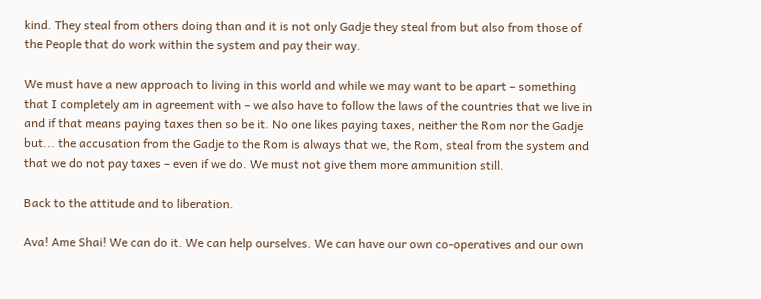kind. They steal from others doing than and it is not only Gadje they steal from but also from those of the People that do work within the system and pay their way.

We must have a new approach to living in this world and while we may want to be apart – something that I completely am in agreement with – we also have to follow the laws of the countries that we live in and if that means paying taxes then so be it. No one likes paying taxes, neither the Rom nor the Gadje but... the accusation from the Gadje to the Rom is always that we, the Rom, steal from the system and that we do not pay taxes – even if we do. We must not give them more ammunition still.

Back to the attitude and to liberation.

Ava! Ame Shai! We can do it. We can help ourselves. We can have our own co-operatives and our own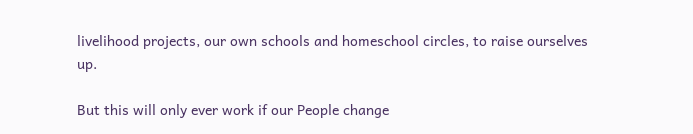livelihood projects, our own schools and homeschool circles, to raise ourselves up.

But this will only ever work if our People change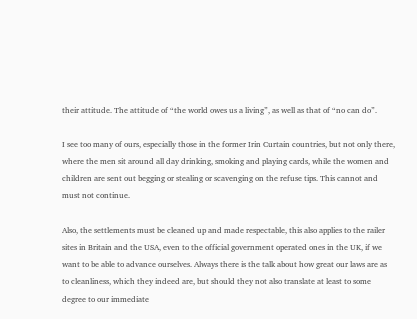their attitude. The attitude of “the world owes us a living”, as well as that of “no can do”.

I see too many of ours, especially those in the former Irin Curtain countries, but not only there, where the men sit around all day drinking, smoking and playing cards, while the women and children are sent out begging or stealing or scavenging on the refuse tips. This cannot and must not continue.

Also, the settlements must be cleaned up and made respectable, this also applies to the railer sites in Britain and the USA, even to the official government operated ones in the UK, if we want to be able to advance ourselves. Always there is the talk about how great our laws are as to cleanliness, which they indeed are, but should they not also translate at least to some degree to our immediate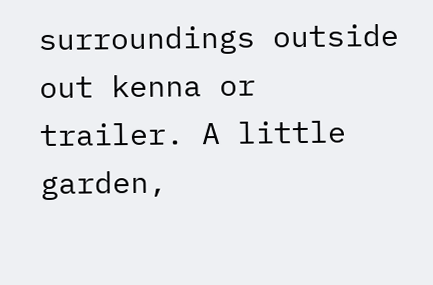surroundings outside out kenna or trailer. A little garden,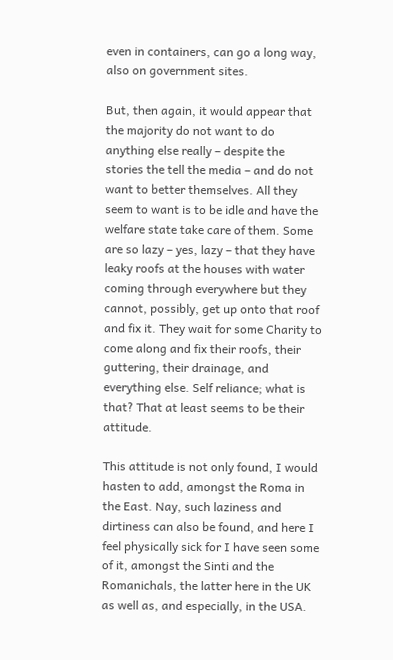even in containers, can go a long way, also on government sites.

But, then again, it would appear that the majority do not want to do anything else really – despite the stories the tell the media – and do not want to better themselves. All they seem to want is to be idle and have the welfare state take care of them. Some are so lazy – yes, lazy – that they have leaky roofs at the houses with water coming through everywhere but they cannot, possibly, get up onto that roof and fix it. They wait for some Charity to come along and fix their roofs, their guttering, their drainage, and everything else. Self reliance; what is that? That at least seems to be their attitude.

This attitude is not only found, I would hasten to add, amongst the Roma in the East. Nay, such laziness and dirtiness can also be found, and here I feel physically sick for I have seen some of it, amongst the Sinti and the Romanichals, the latter here in the UK as well as, and especially, in the USA.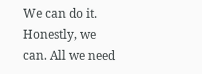We can do it. Honestly, we can. All we need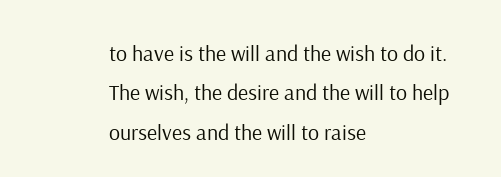to have is the will and the wish to do it. The wish, the desire and the will to help ourselves and the will to raise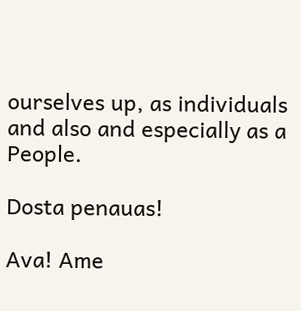ourselves up, as individuals and also and especially as a People.

Dosta penauas!

Ava! Ame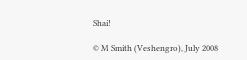Shai!

© M Smith (Veshengro), July 2008